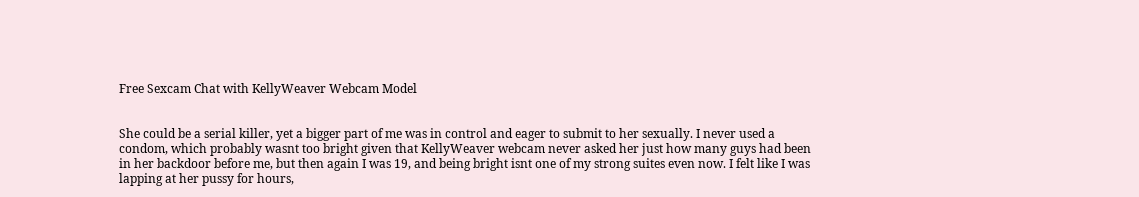Free Sexcam Chat with KellyWeaver Webcam Model


She could be a serial killer, yet a bigger part of me was in control and eager to submit to her sexually. I never used a condom, which probably wasnt too bright given that KellyWeaver webcam never asked her just how many guys had been in her backdoor before me, but then again I was 19, and being bright isnt one of my strong suites even now. I felt like I was lapping at her pussy for hours,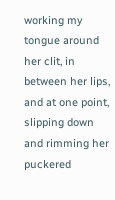working my tongue around her clit, in between her lips, and at one point, slipping down and rimming her puckered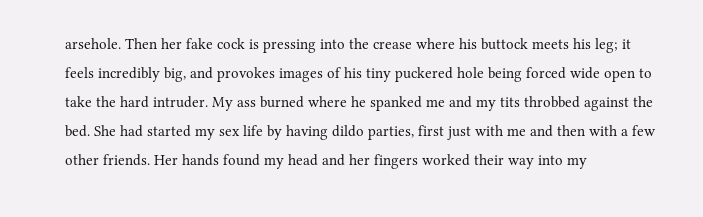arsehole. Then her fake cock is pressing into the crease where his buttock meets his leg; it feels incredibly big, and provokes images of his tiny puckered hole being forced wide open to take the hard intruder. My ass burned where he spanked me and my tits throbbed against the bed. She had started my sex life by having dildo parties, first just with me and then with a few other friends. Her hands found my head and her fingers worked their way into my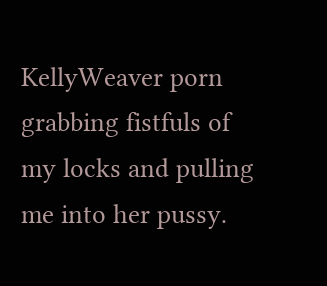KellyWeaver porn grabbing fistfuls of my locks and pulling me into her pussy.